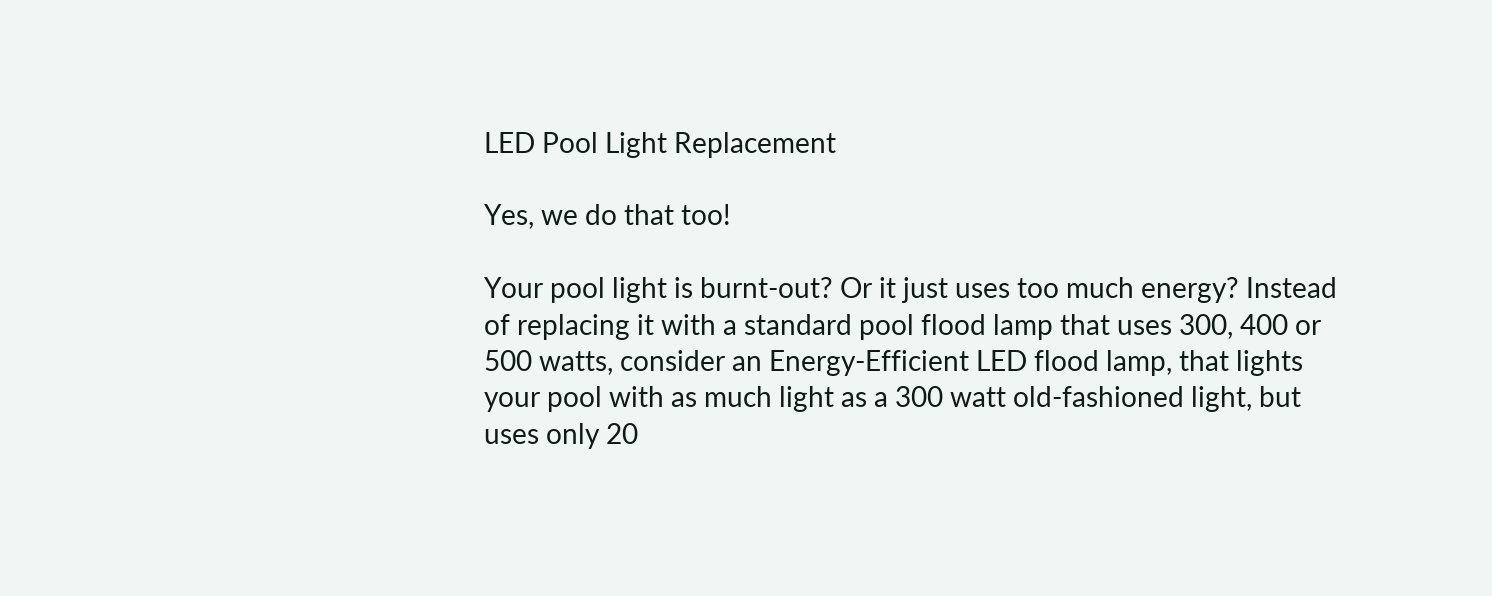LED Pool Light Replacement

Yes, we do that too!

Your pool light is burnt-out? Or it just uses too much energy? Instead of replacing it with a standard pool flood lamp that uses 300, 400 or 500 watts, consider an Energy-Efficient LED flood lamp, that lights your pool with as much light as a 300 watt old-fashioned light, but uses only 20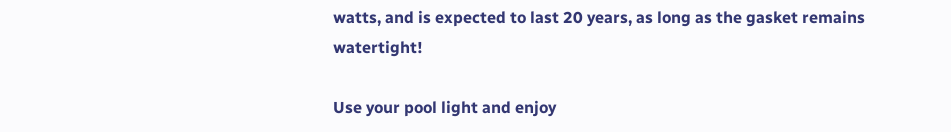watts, and is expected to last 20 years, as long as the gasket remains watertight!

Use your pool light and enjoy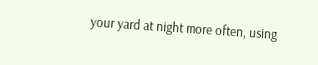your yard at night more often, using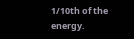1/10th of the energy.